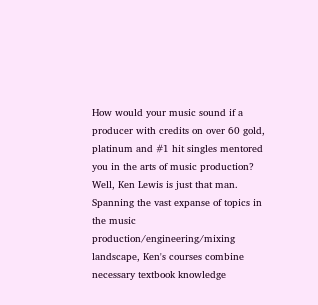How would your music sound if a producer with credits on over 60 gold, platinum and #1 hit singles mentored you in the arts of music production? Well, Ken Lewis is just that man. Spanning the vast expanse of topics in the music production/engineering/mixing landscape, Ken's courses combine necessary textbook knowledge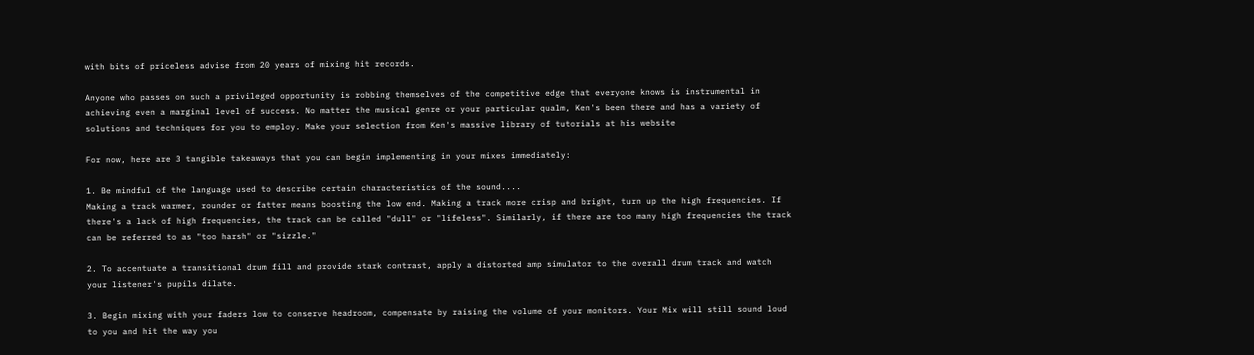with bits of priceless advise from 20 years of mixing hit records.

Anyone who passes on such a privileged opportunity is robbing themselves of the competitive edge that everyone knows is instrumental in achieving even a marginal level of success. No matter the musical genre or your particular qualm, Ken's been there and has a variety of solutions and techniques for you to employ. Make your selection from Ken's massive library of tutorials at his website

For now, here are 3 tangible takeaways that you can begin implementing in your mixes immediately:

1. Be mindful of the language used to describe certain characteristics of the sound....
Making a track warmer, rounder or fatter means boosting the low end. Making a track more crisp and bright, turn up the high frequencies. If there's a lack of high frequencies, the track can be called "dull" or "lifeless". Similarly, if there are too many high frequencies the track can be referred to as "too harsh" or "sizzle."

2. To accentuate a transitional drum fill and provide stark contrast, apply a distorted amp simulator to the overall drum track and watch your listener's pupils dilate.

3. Begin mixing with your faders low to conserve headroom, compensate by raising the volume of your monitors. Your Mix will still sound loud to you and hit the way you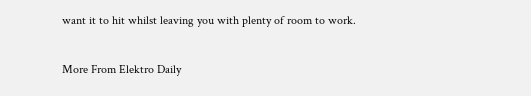want it to hit whilst leaving you with plenty of room to work.

More From Elektro Daily